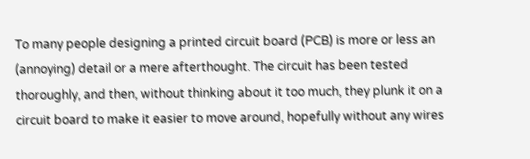To many people designing a printed circuit board (PCB) is more or less an (annoying) detail or a mere afterthought. The circuit has been tested thoroughly, and then, without thinking about it too much, they plunk it on a circuit board to make it easier to move around, hopefully without any wires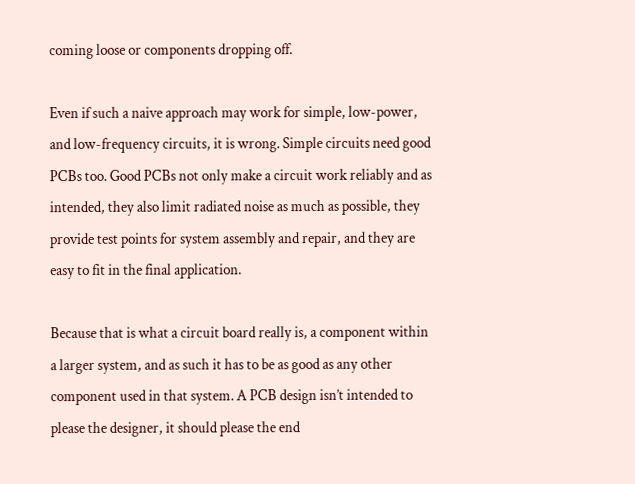coming loose or components dropping off.

Even if such a naive approach may work for simple, low-power, and low-frequency circuits, it is wrong. Simple circuits need good PCBs too. Good PCBs not only make a circuit work reliably and as intended, they also limit radiated noise as much as possible, they provide test points for system assembly and repair, and they are easy to fit in the final application.

Because that is what a circuit board really is, a component within a larger system, and as such it has to be as good as any other component used in that system. A PCB design isn’t intended to please the designer, it should please the end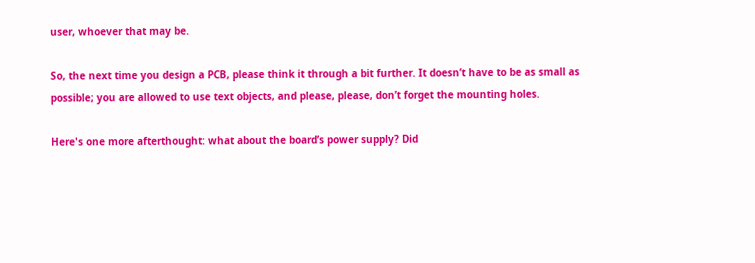user, whoever that may be.

So, the next time you design a PCB, please think it through a bit further. It doesn’t have to be as small as possible; you are allowed to use text objects, and please, please, don’t forget the mounting holes.

Here's one more afterthought: what about the board’s power supply? Did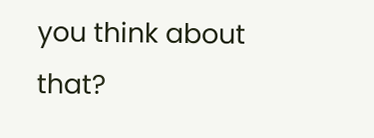you think about that?